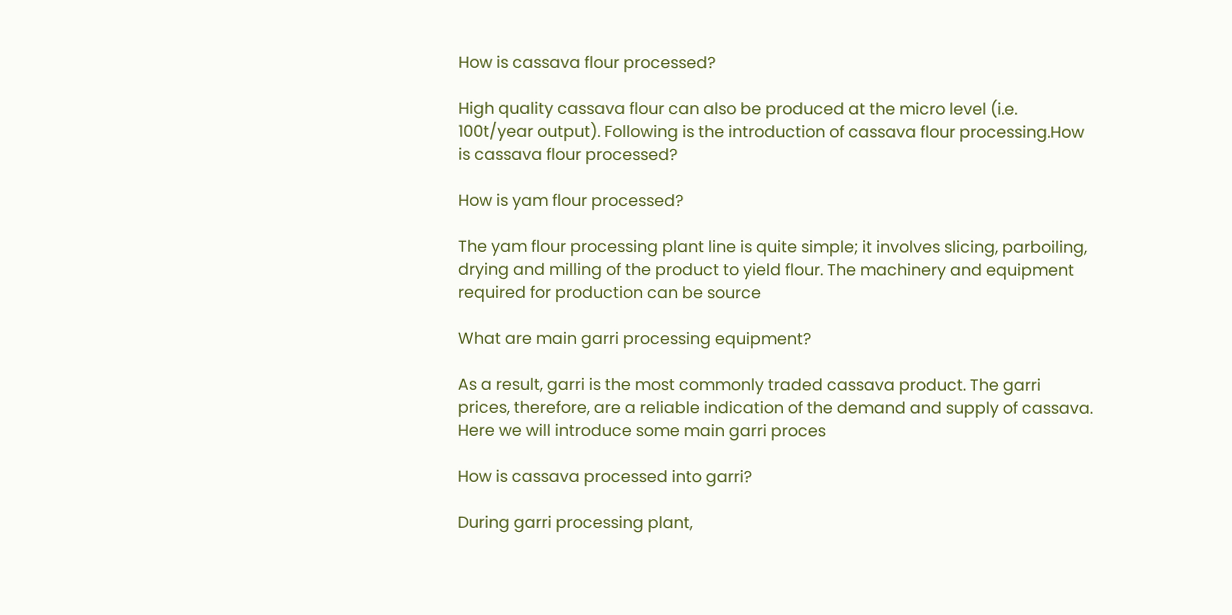How is cassava flour processed?

High quality cassava flour can also be produced at the micro level (i.e. 100t/year output). Following is the introduction of cassava flour processing.How is cassava flour processed?

How is yam flour processed?

The yam flour processing plant line is quite simple; it involves slicing, parboiling, drying and milling of the product to yield flour. The machinery and equipment required for production can be source

What are main garri processing equipment?

As a result, garri is the most commonly traded cassava product. The garri prices, therefore, are a reliable indication of the demand and supply of cassava. Here we will introduce some main garri proces

How is cassava processed into garri?

During garri processing plant,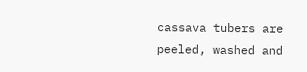cassava tubers are peeled, washed and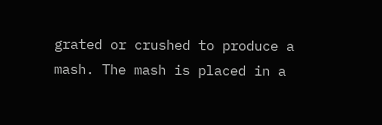grated or crushed to produce a mash. The mash is placed in a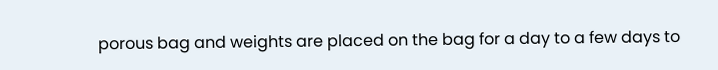porous bag and weights are placed on the bag for a day to a few days to